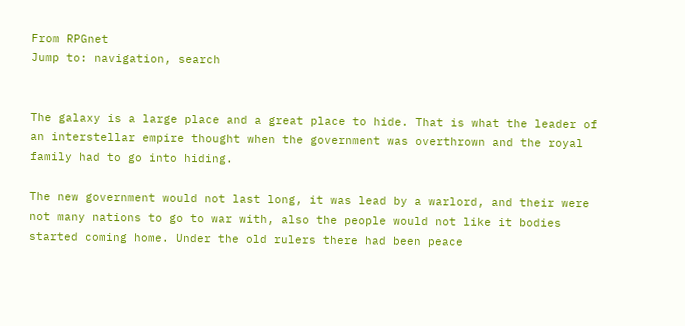From RPGnet
Jump to: navigation, search


The galaxy is a large place and a great place to hide. That is what the leader of an interstellar empire thought when the government was overthrown and the royal family had to go into hiding.

The new government would not last long, it was lead by a warlord, and their were not many nations to go to war with, also the people would not like it bodies started coming home. Under the old rulers there had been peace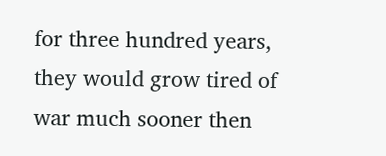for three hundred years, they would grow tired of war much sooner then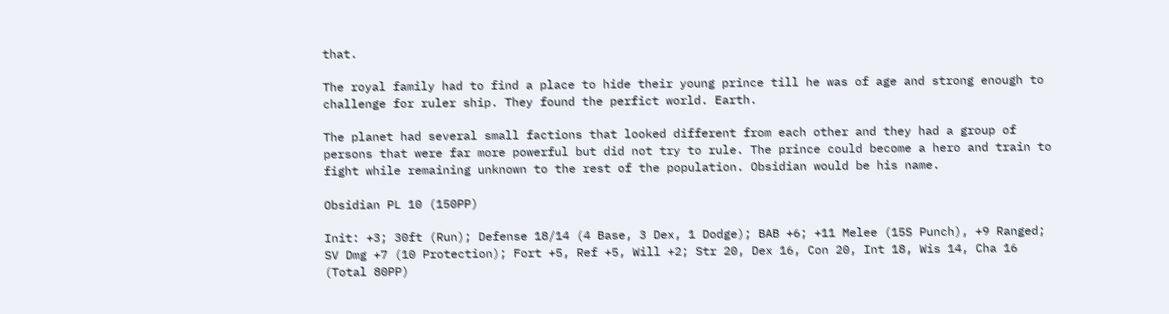that.

The royal family had to find a place to hide their young prince till he was of age and strong enough to challenge for ruler ship. They found the perfict world. Earth.

The planet had several small factions that looked different from each other and they had a group of persons that were far more powerful but did not try to rule. The prince could become a hero and train to fight while remaining unknown to the rest of the population. Obsidian would be his name.

Obsidian PL 10 (150PP)

Init: +3; 30ft (Run); Defense 18/14 (4 Base, 3 Dex, 1 Dodge); BAB +6; +11 Melee (15S Punch), +9 Ranged; SV Dmg +7 (10 Protection); Fort +5, Ref +5, Will +2; Str 20, Dex 16, Con 20, Int 18, Wis 14, Cha 16 (Total 80PP)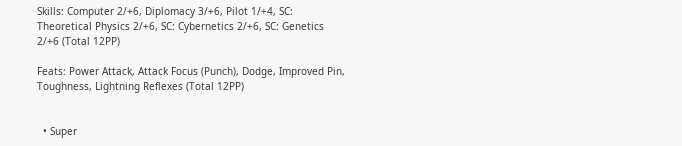Skills: Computer 2/+6, Diplomacy 3/+6, Pilot 1/+4, SC: Theoretical Physics 2/+6, SC: Cybernetics 2/+6, SC: Genetics 2/+6 (Total 12PP)

Feats: Power Attack, Attack Focus (Punch), Dodge, Improved Pin, Toughness, Lightning Reflexes (Total 12PP)


  • Super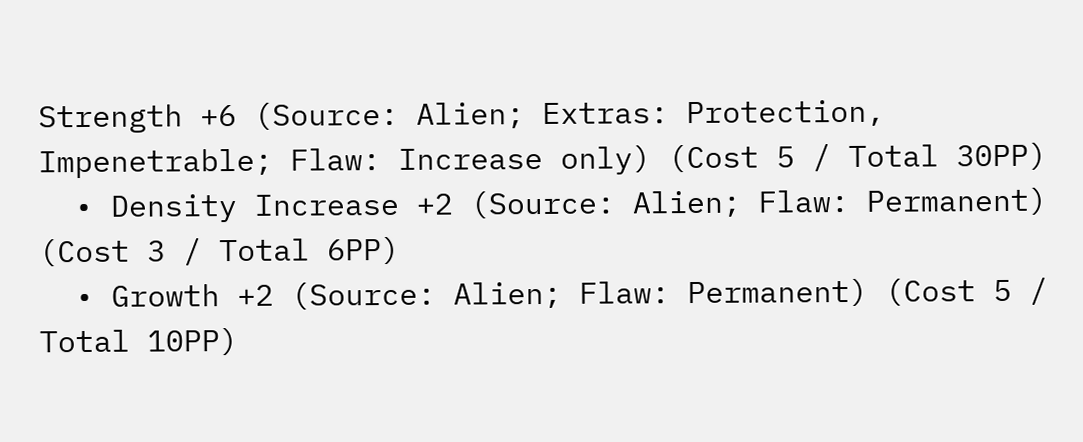Strength +6 (Source: Alien; Extras: Protection, Impenetrable; Flaw: Increase only) (Cost 5 / Total 30PP)
  • Density Increase +2 (Source: Alien; Flaw: Permanent) (Cost 3 / Total 6PP)
  • Growth +2 (Source: Alien; Flaw: Permanent) (Cost 5 / Total 10PP)